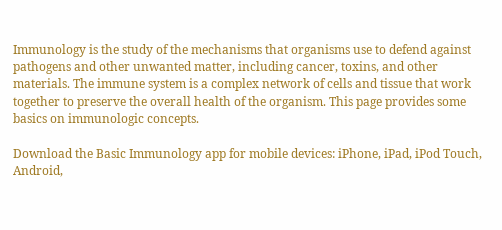Immunology is the study of the mechanisms that organisms use to defend against pathogens and other unwanted matter, including cancer, toxins, and other materials. The immune system is a complex network of cells and tissue that work together to preserve the overall health of the organism. This page provides some basics on immunologic concepts.

Download the Basic Immunology app for mobile devices: iPhone, iPad, iPod Touch, Android,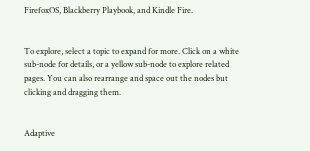FirefoxOS, Blackberry Playbook, and Kindle Fire.


To explore, select a topic to expand for more. Click on a white sub-node for details, or a yellow sub-node to explore related pages. You can also rearrange and space out the nodes but clicking and dragging them.


Adaptive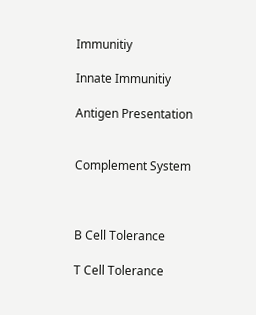Immunitiy

Innate Immunitiy

Antigen Presentation


Complement System



B Cell Tolerance

T Cell Tolerance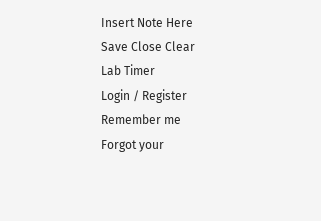Insert Note Here
Save Close Clear
Lab Timer
Login / Register
Remember me
Forgot your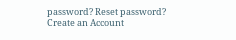password? Reset password?
Create an Account